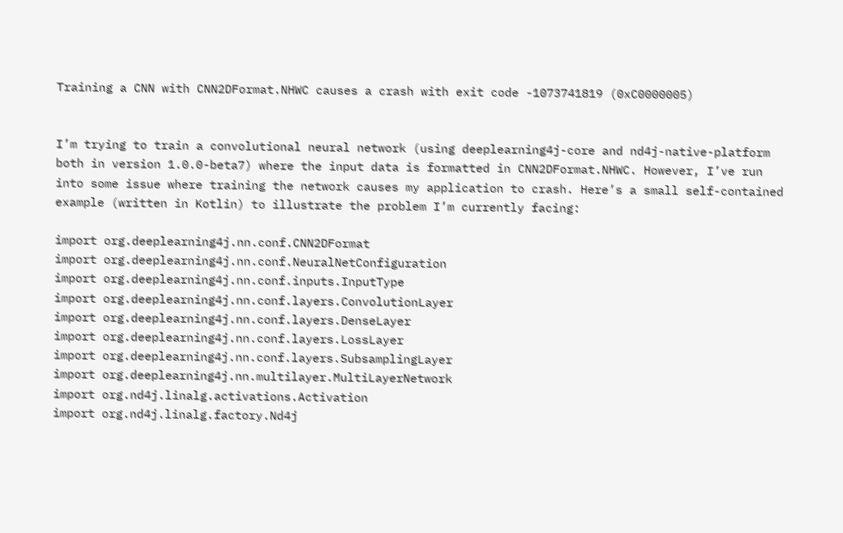Training a CNN with CNN2DFormat.NHWC causes a crash with exit code -1073741819 (0xC0000005)


I’m trying to train a convolutional neural network (using deeplearning4j-core and nd4j-native-platform both in version 1.0.0-beta7) where the input data is formatted in CNN2DFormat.NHWC. However, I’ve run into some issue where training the network causes my application to crash. Here’s a small self-contained example (written in Kotlin) to illustrate the problem I’m currently facing:

import org.deeplearning4j.nn.conf.CNN2DFormat
import org.deeplearning4j.nn.conf.NeuralNetConfiguration
import org.deeplearning4j.nn.conf.inputs.InputType
import org.deeplearning4j.nn.conf.layers.ConvolutionLayer
import org.deeplearning4j.nn.conf.layers.DenseLayer
import org.deeplearning4j.nn.conf.layers.LossLayer
import org.deeplearning4j.nn.conf.layers.SubsamplingLayer
import org.deeplearning4j.nn.multilayer.MultiLayerNetwork
import org.nd4j.linalg.activations.Activation
import org.nd4j.linalg.factory.Nd4j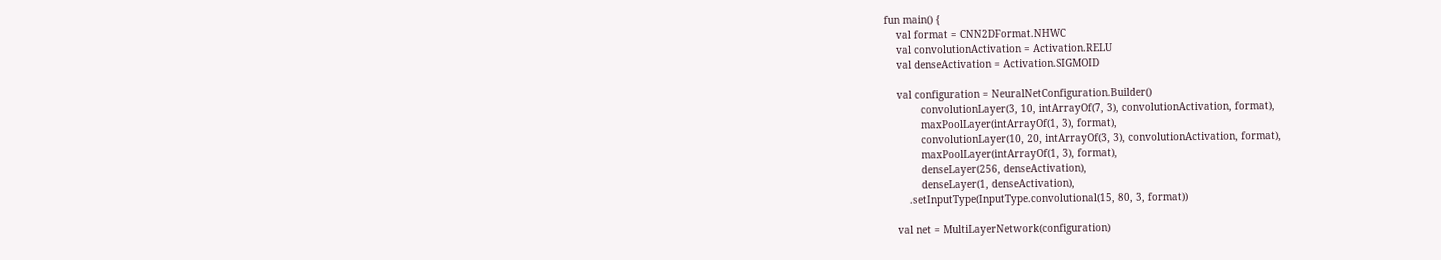fun main() {
    val format = CNN2DFormat.NHWC
    val convolutionActivation = Activation.RELU
    val denseActivation = Activation.SIGMOID

    val configuration = NeuralNetConfiguration.Builder()
            convolutionLayer(3, 10, intArrayOf(7, 3), convolutionActivation, format),
            maxPoolLayer(intArrayOf(1, 3), format),
            convolutionLayer(10, 20, intArrayOf(3, 3), convolutionActivation, format),
            maxPoolLayer(intArrayOf(1, 3), format),
            denseLayer(256, denseActivation),
            denseLayer(1, denseActivation),
        .setInputType(InputType.convolutional(15, 80, 3, format))

    val net = MultiLayerNetwork(configuration)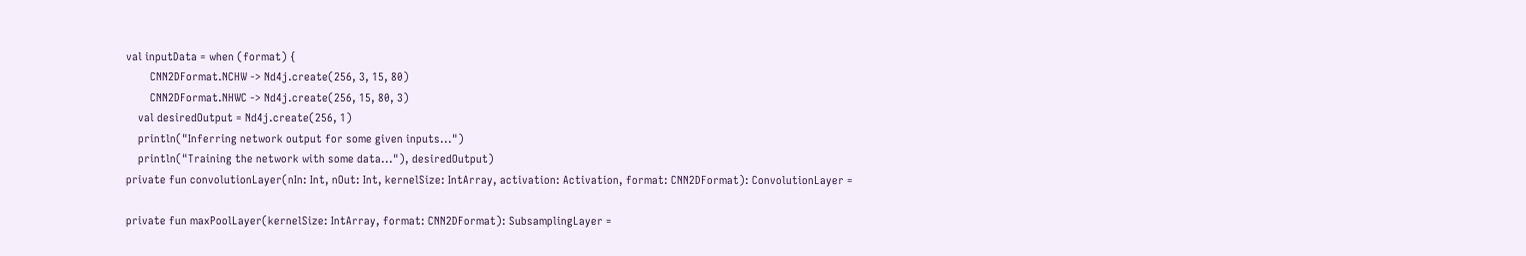val inputData = when (format) {
        CNN2DFormat.NCHW -> Nd4j.create(256, 3, 15, 80)
        CNN2DFormat.NHWC -> Nd4j.create(256, 15, 80, 3)
    val desiredOutput = Nd4j.create(256, 1)
    println("Inferring network output for some given inputs...")
    println("Training the network with some data..."), desiredOutput)
private fun convolutionLayer(nIn: Int, nOut: Int, kernelSize: IntArray, activation: Activation, format: CNN2DFormat): ConvolutionLayer =

private fun maxPoolLayer(kernelSize: IntArray, format: CNN2DFormat): SubsamplingLayer =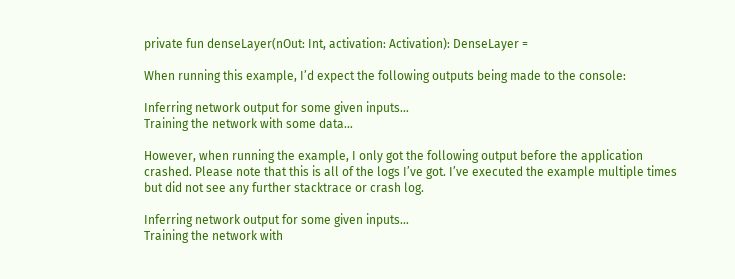private fun denseLayer(nOut: Int, activation: Activation): DenseLayer =

When running this example, I’d expect the following outputs being made to the console:

Inferring network output for some given inputs…
Training the network with some data…

However, when running the example, I only got the following output before the application crashed. Please note that this is all of the logs I’ve got. I’ve executed the example multiple times but did not see any further stacktrace or crash log.

Inferring network output for some given inputs…
Training the network with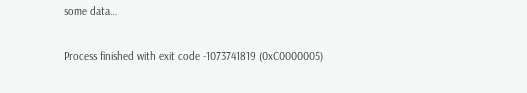some data…

Process finished with exit code -1073741819 (0xC0000005)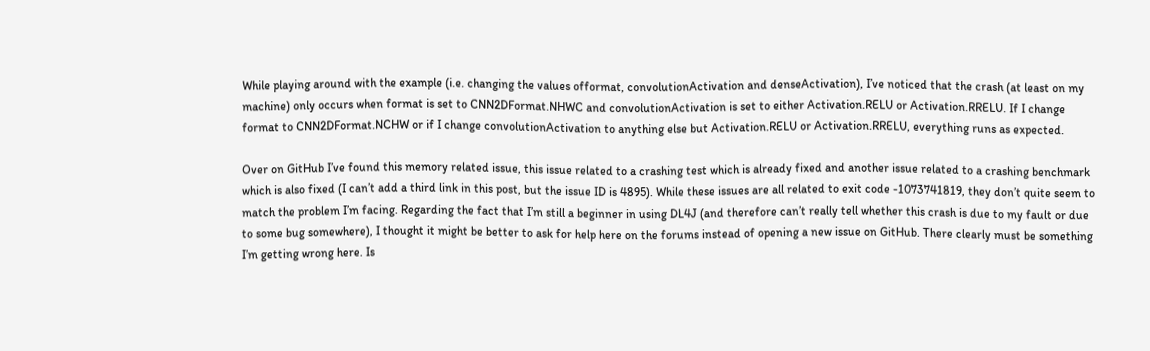While playing around with the example (i.e. changing the values offormat, convolutionActivation and denseActivation), I’ve noticed that the crash (at least on my machine) only occurs when format is set to CNN2DFormat.NHWC and convolutionActivation is set to either Activation.RELU or Activation.RRELU. If I change format to CNN2DFormat.NCHW or if I change convolutionActivation to anything else but Activation.RELU or Activation.RRELU, everything runs as expected.

Over on GitHub I’ve found this memory related issue, this issue related to a crashing test which is already fixed and another issue related to a crashing benchmark which is also fixed (I can’t add a third link in this post, but the issue ID is 4895). While these issues are all related to exit code -1073741819, they don’t quite seem to match the problem I’m facing. Regarding the fact that I’m still a beginner in using DL4J (and therefore can’t really tell whether this crash is due to my fault or due to some bug somewhere), I thought it might be better to ask for help here on the forums instead of opening a new issue on GitHub. There clearly must be something I’m getting wrong here. Is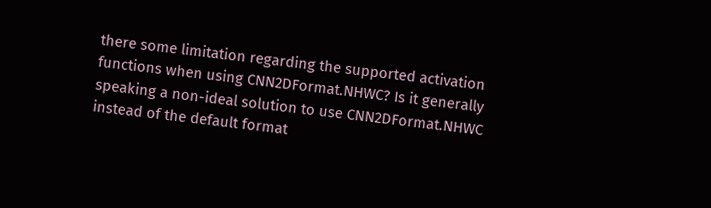there some limitation regarding the supported activation functions when using CNN2DFormat.NHWC? Is it generally speaking a non-ideal solution to use CNN2DFormat.NHWC instead of the default format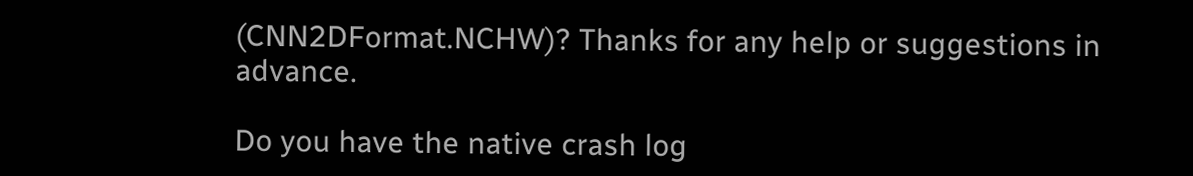(CNN2DFormat.NCHW)? Thanks for any help or suggestions in advance.

Do you have the native crash log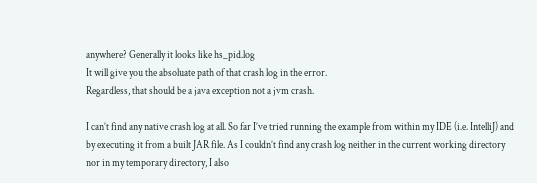anywhere? Generally it looks like hs_pid.log
It will give you the absoluate path of that crash log in the error.
Regardless, that should be a java exception not a jvm crash.

I can’t find any native crash log at all. So far I’ve tried running the example from within my IDE (i.e. IntelliJ) and by executing it from a built JAR file. As I couldn’t find any crash log neither in the current working directory nor in my temporary directory, I also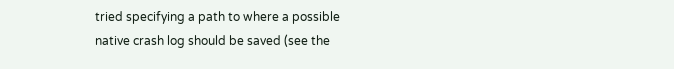tried specifying a path to where a possible native crash log should be saved (see the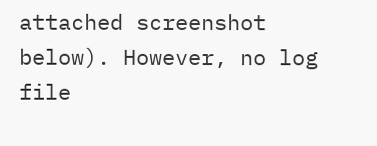attached screenshot below). However, no log file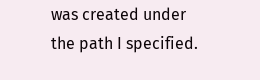was created under the path I specified.